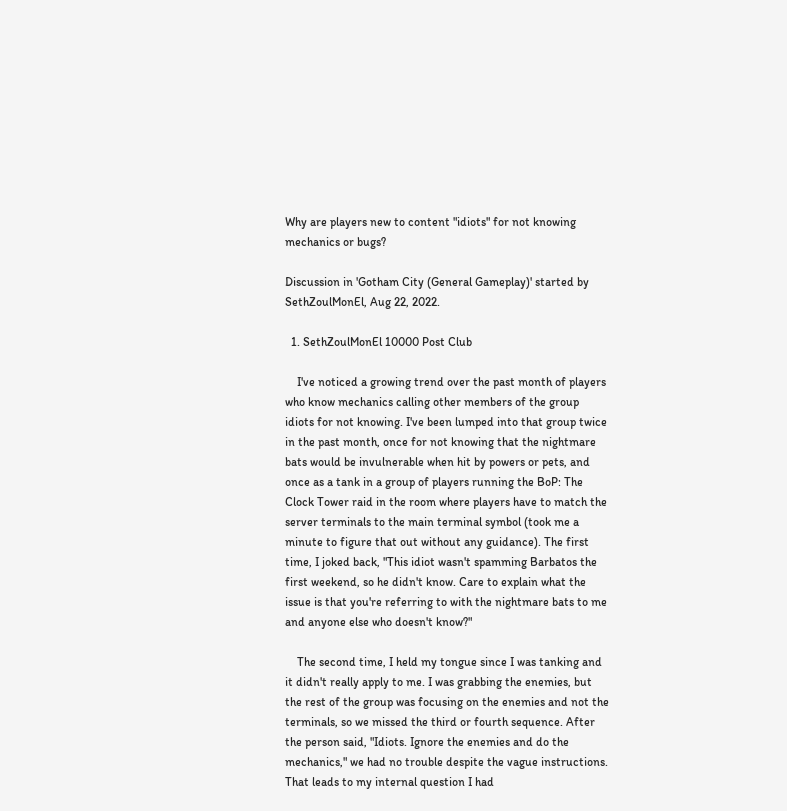Why are players new to content "idiots" for not knowing mechanics or bugs?

Discussion in 'Gotham City (General Gameplay)' started by SethZoulMonEl, Aug 22, 2022.

  1. SethZoulMonEl 10000 Post Club

    I've noticed a growing trend over the past month of players who know mechanics calling other members of the group idiots for not knowing. I've been lumped into that group twice in the past month, once for not knowing that the nightmare bats would be invulnerable when hit by powers or pets, and once as a tank in a group of players running the BoP: The Clock Tower raid in the room where players have to match the server terminals to the main terminal symbol (took me a minute to figure that out without any guidance). The first time, I joked back, "This idiot wasn't spamming Barbatos the first weekend, so he didn't know. Care to explain what the issue is that you're referring to with the nightmare bats to me and anyone else who doesn't know?"

    The second time, I held my tongue since I was tanking and it didn't really apply to me. I was grabbing the enemies, but the rest of the group was focusing on the enemies and not the terminals, so we missed the third or fourth sequence. After the person said, "Idiots. Ignore the enemies and do the mechanics," we had no trouble despite the vague instructions. That leads to my internal question I had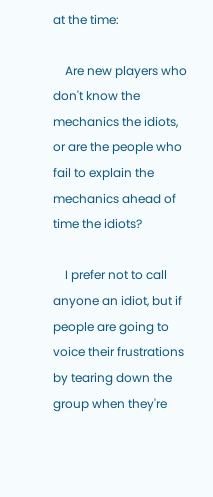at the time:

    Are new players who don't know the mechanics the idiots, or are the people who fail to explain the mechanics ahead of time the idiots?

    I prefer not to call anyone an idiot, but if people are going to voice their frustrations by tearing down the group when they're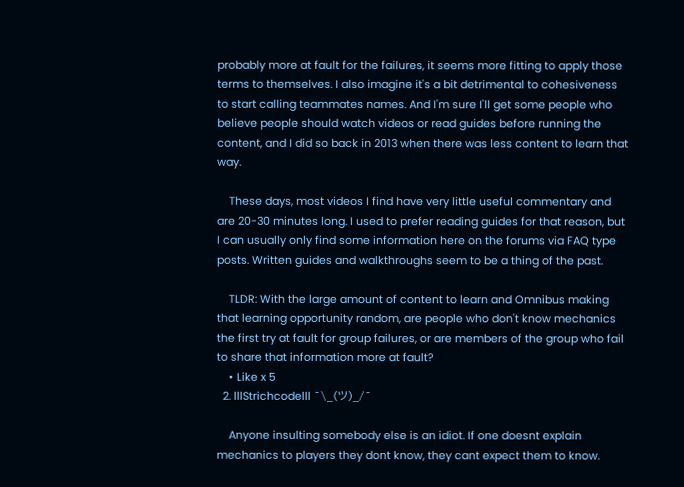probably more at fault for the failures, it seems more fitting to apply those terms to themselves. I also imagine it's a bit detrimental to cohesiveness to start calling teammates names. And I'm sure I'll get some people who believe people should watch videos or read guides before running the content, and I did so back in 2013 when there was less content to learn that way.

    These days, most videos I find have very little useful commentary and are 20-30 minutes long. I used to prefer reading guides for that reason, but I can usually only find some information here on the forums via FAQ type posts. Written guides and walkthroughs seem to be a thing of the past.

    TLDR: With the large amount of content to learn and Omnibus making that learning opportunity random, are people who don't know mechanics the first try at fault for group failures, or are members of the group who fail to share that information more at fault?
    • Like x 5
  2. lllStrichcodelll ¯\_(ツ)_/¯

    Anyone insulting somebody else is an idiot. If one doesnt explain mechanics to players they dont know, they cant expect them to know.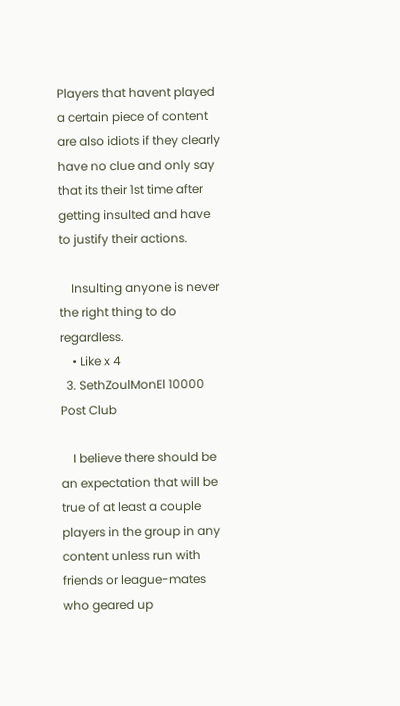Players that havent played a certain piece of content are also idiots if they clearly have no clue and only say that its their 1st time after getting insulted and have to justify their actions.

    Insulting anyone is never the right thing to do regardless.
    • Like x 4
  3. SethZoulMonEl 10000 Post Club

    I believe there should be an expectation that will be true of at least a couple players in the group in any content unless run with friends or league-mates who geared up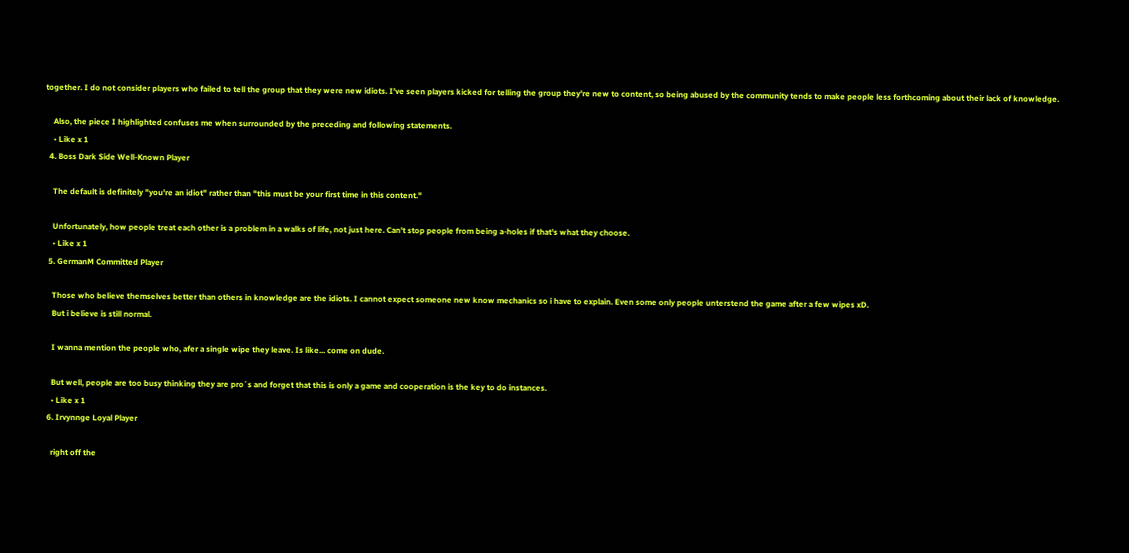together. I do not consider players who failed to tell the group that they were new idiots. I've seen players kicked for telling the group they're new to content, so being abused by the community tends to make people less forthcoming about their lack of knowledge.

    Also, the piece I highlighted confuses me when surrounded by the preceding and following statements.
    • Like x 1
  4. Boss Dark Side Well-Known Player

    The default is definitely "you're an idiot" rather than "this must be your first time in this content."

    Unfortunately, how people treat each other is a problem in a walks of life, not just here. Can't stop people from being a-holes if that's what they choose.
    • Like x 1
  5. GermanM Committed Player

    Those who believe themselves better than others in knowledge are the idiots. I cannot expect someone new know mechanics so i have to explain. Even some only people unterstend the game after a few wipes xD.
    But i believe is still normal.

    I wanna mention the people who, afer a single wipe they leave. Is like... come on dude.

    But well, people are too busy thinking they are pro´s and forget that this is only a game and cooperation is the key to do instances.
    • Like x 1
  6. Irvynnge Loyal Player

    right off the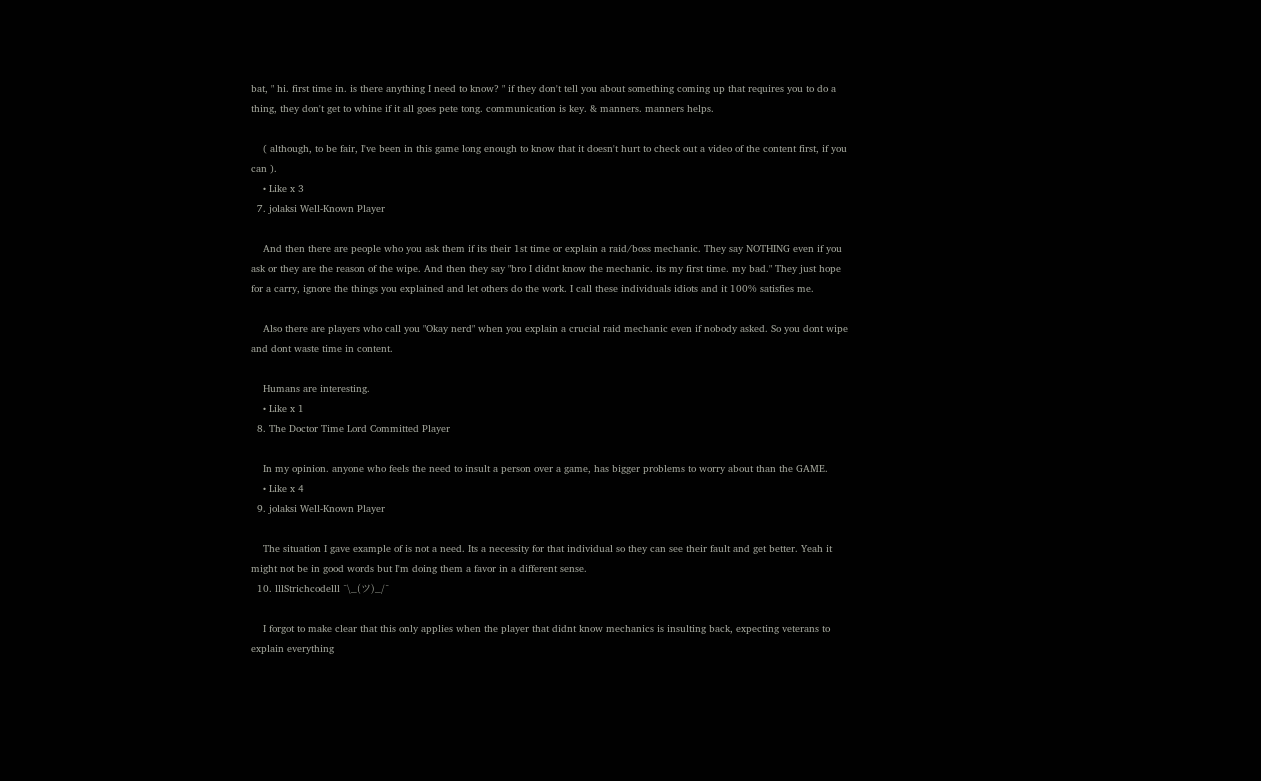bat, " hi. first time in. is there anything I need to know? " if they don't tell you about something coming up that requires you to do a thing, they don't get to whine if it all goes pete tong. communication is key. & manners. manners helps.

    ( although, to be fair, I've been in this game long enough to know that it doesn't hurt to check out a video of the content first, if you can ).
    • Like x 3
  7. jolaksi Well-Known Player

    And then there are people who you ask them if its their 1st time or explain a raid/boss mechanic. They say NOTHING even if you ask or they are the reason of the wipe. And then they say "bro I didnt know the mechanic. its my first time. my bad." They just hope for a carry, ignore the things you explained and let others do the work. I call these individuals idiots and it 100% satisfies me.

    Also there are players who call you "Okay nerd" when you explain a crucial raid mechanic even if nobody asked. So you dont wipe and dont waste time in content.

    Humans are interesting.
    • Like x 1
  8. The Doctor Time Lord Committed Player

    In my opinion. anyone who feels the need to insult a person over a game, has bigger problems to worry about than the GAME.
    • Like x 4
  9. jolaksi Well-Known Player

    The situation I gave example of is not a need. Its a necessity for that individual so they can see their fault and get better. Yeah it might not be in good words but I'm doing them a favor in a different sense.
  10. lllStrichcodelll ¯\_(ツ)_/¯

    I forgot to make clear that this only applies when the player that didnt know mechanics is insulting back, expecting veterans to explain everything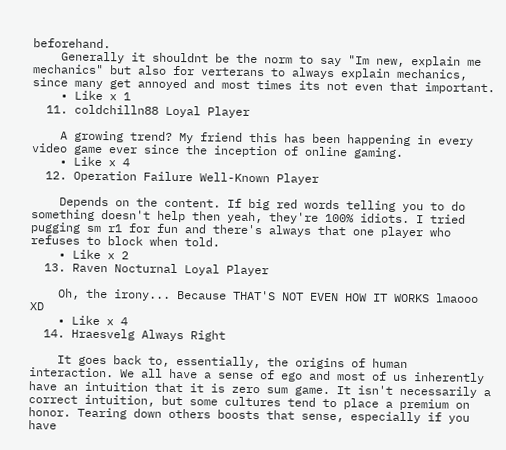beforehand.
    Generally it shouldnt be the norm to say "Im new, explain me mechanics" but also for verterans to always explain mechanics, since many get annoyed and most times its not even that important.
    • Like x 1
  11. coldchilln88 Loyal Player

    A growing trend? My friend this has been happening in every video game ever since the inception of online gaming.
    • Like x 4
  12. Operation Failure Well-Known Player

    Depends on the content. If big red words telling you to do something doesn't help then yeah, they're 100% idiots. I tried pugging sm r1 for fun and there's always that one player who refuses to block when told.
    • Like x 2
  13. Raven Nocturnal Loyal Player

    Oh, the irony... Because THAT'S NOT EVEN HOW IT WORKS lmaooo XD
    • Like x 4
  14. Hraesvelg Always Right

    It goes back to, essentially, the origins of human interaction. We all have a sense of ego and most of us inherently have an intuition that it is zero sum game. It isn't necessarily a correct intuition, but some cultures tend to place a premium on honor. Tearing down others boosts that sense, especially if you have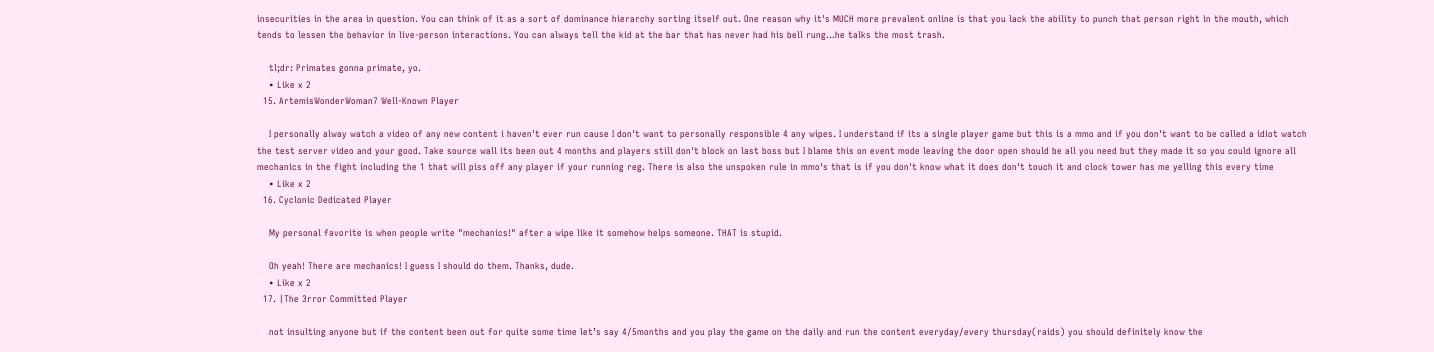insecurities in the area in question. You can think of it as a sort of dominance hierarchy sorting itself out. One reason why it's MUCH more prevalent online is that you lack the ability to punch that person right in the mouth, which tends to lessen the behavior in live-person interactions. You can always tell the kid at the bar that has never had his bell rung...he talks the most trash.

    tl;dr: Primates gonna primate, yo.
    • Like x 2
  15. ArtemisWonderWoman7 Well-Known Player

    I personally alway watch a video of any new content i haven't ever run cause I don't want to personally responsible 4 any wipes. I understand if its a single player game but this is a mmo and if you don't want to be called a idiot watch the test server video and your good. Take source wall its been out 4 months and players still don't block on last boss but I blame this on event mode leaving the door open should be all you need but they made it so you could ignore all mechanics in the fight including the 1 that will piss off any player if your running reg. There is also the unspoken rule in mmo's that is if you don't know what it does don't touch it and clock tower has me yelling this every time
    • Like x 2
  16. Cyclonic Dedicated Player

    My personal favorite is when people write "mechanics!" after a wipe like it somehow helps someone. THAT is stupid.

    Oh yeah! There are mechanics! I guess I should do them. Thanks, dude.
    • Like x 2
  17. |The 3rror Committed Player

    not insulting anyone but if the content been out for quite some time let’s say 4/5months and you play the game on the daily and run the content everyday/every thursday(raids) you should definitely know the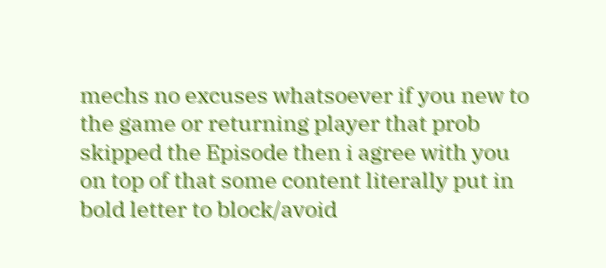mechs no excuses whatsoever if you new to the game or returning player that prob skipped the Episode then i agree with you on top of that some content literally put in bold letter to block/avoid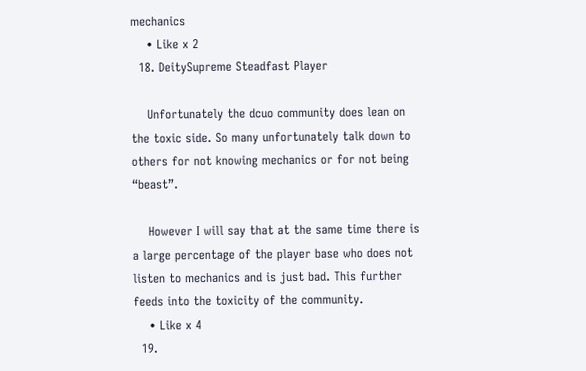mechanics
    • Like x 2
  18. DeitySupreme Steadfast Player

    Unfortunately the dcuo community does lean on the toxic side. So many unfortunately talk down to others for not knowing mechanics or for not being “beast”.

    However I will say that at the same time there is a large percentage of the player base who does not listen to mechanics and is just bad. This further feeds into the toxicity of the community.
    • Like x 4
  19.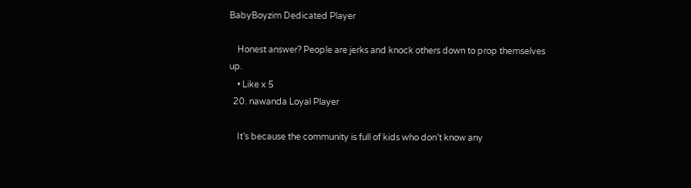BabyBoyzim Dedicated Player

    Honest answer? People are jerks and knock others down to prop themselves up.
    • Like x 5
  20. nawanda Loyal Player

    It’s because the community is full of kids who don’t know any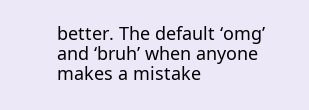better. The default ‘omg’ and ‘bruh’ when anyone makes a mistake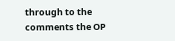through to the comments the OP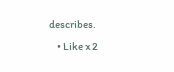describes.
    • Like x 2